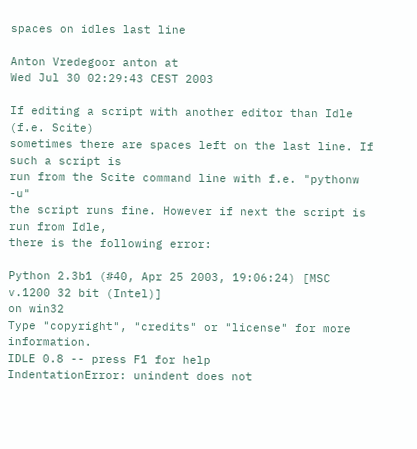spaces on idles last line

Anton Vredegoor anton at
Wed Jul 30 02:29:43 CEST 2003

If editing a script with another editor than Idle (f.e. Scite)
sometimes there are spaces left on the last line. If such a script is
run from the Scite command line with f.e. "pythonw -u"
the script runs fine. However if next the script is run from Idle,
there is the following error:

Python 2.3b1 (#40, Apr 25 2003, 19:06:24) [MSC v.1200 32 bit (Intel)]
on win32
Type "copyright", "credits" or "license" for more information.
IDLE 0.8 -- press F1 for help
IndentationError: unindent does not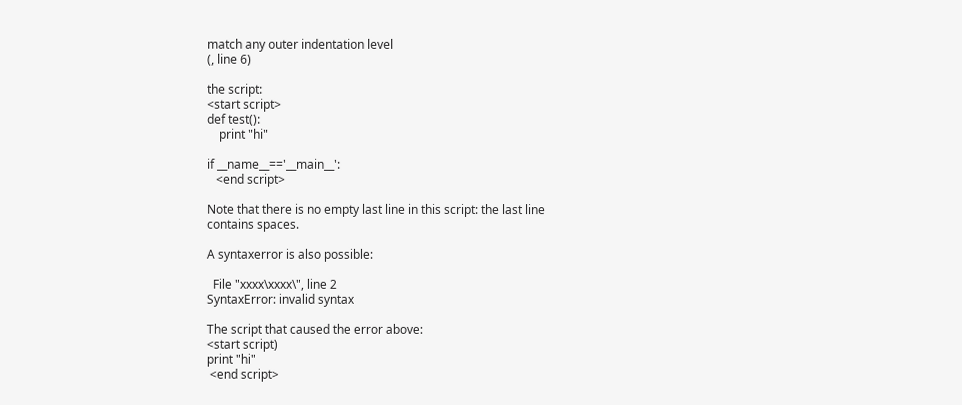match any outer indentation level
(, line 6)

the script:
<start script>
def test():
    print "hi"

if __name__=='__main__':
   <end script>

Note that there is no empty last line in this script: the last line
contains spaces.

A syntaxerror is also possible:

  File "xxxx\xxxx\", line 2
SyntaxError: invalid syntax

The script that caused the error above:
<start script)
print "hi"
 <end script>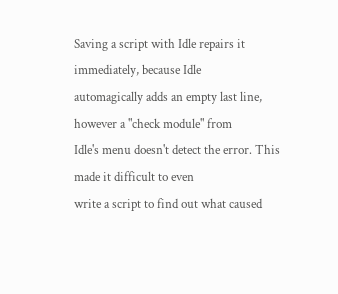Saving a script with Idle repairs it immediately, because Idle
automagically adds an empty last line, however a "check module" from
Idle's menu doesn't detect the error. This made it difficult to even
write a script to find out what caused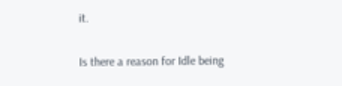it.

Is there a reason for Idle being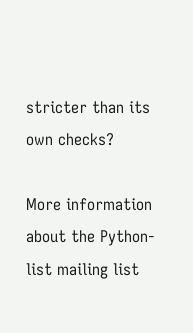stricter than its own checks?

More information about the Python-list mailing list